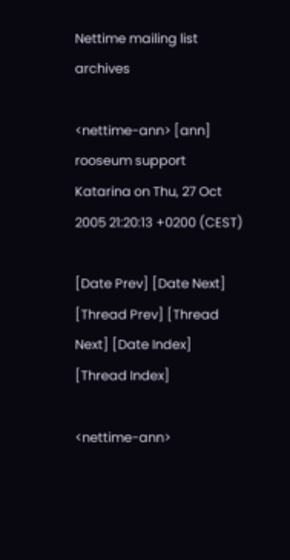Nettime mailing list archives

<nettime-ann> [ann] rooseum support
Katarina on Thu, 27 Oct 2005 21:20:13 +0200 (CEST)

[Date Prev] [Date Next] [Thread Prev] [Thread Next] [Date Index] [Thread Index]

<nettime-ann>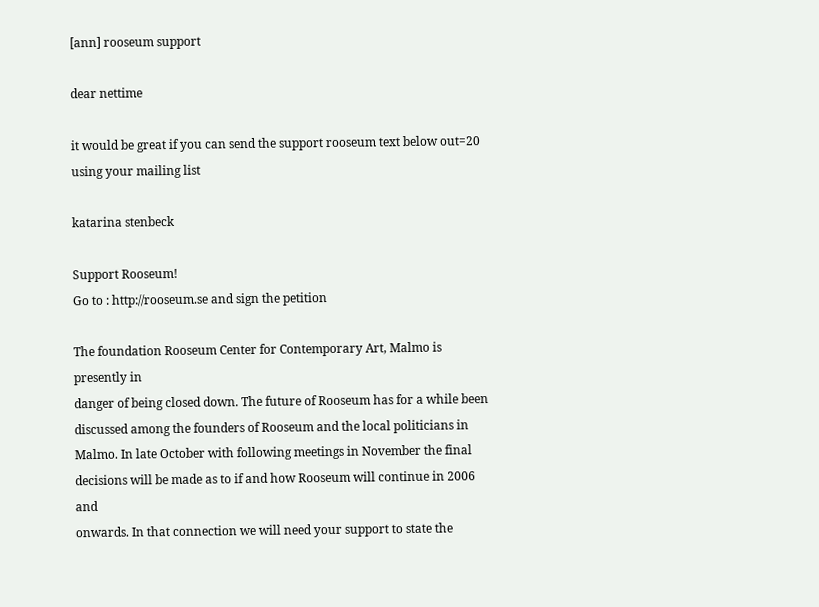[ann] rooseum support

dear nettime

it would be great if you can send the support rooseum text below out=20
using your mailing list

katarina stenbeck

Support Rooseum!
Go to : http://rooseum.se and sign the petition

The foundation Rooseum Center for Contemporary Art, Malmo is presently in
danger of being closed down. The future of Rooseum has for a while been
discussed among the founders of Rooseum and the local politicians in
Malmo. In late October with following meetings in November the final
decisions will be made as to if and how Rooseum will continue in 2006 and
onwards. In that connection we will need your support to state the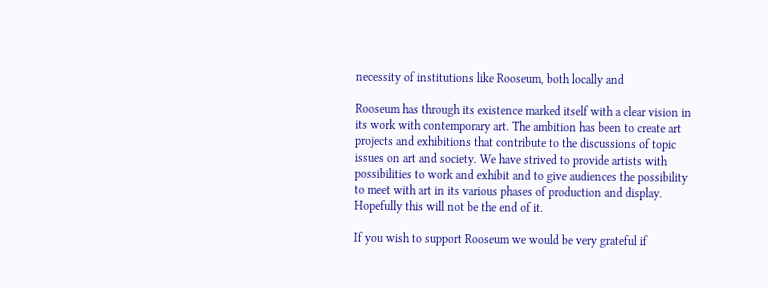necessity of institutions like Rooseum, both locally and

Rooseum has through its existence marked itself with a clear vision in
its work with contemporary art. The ambition has been to create art
projects and exhibitions that contribute to the discussions of topic
issues on art and society. We have strived to provide artists with
possibilities to work and exhibit and to give audiences the possibility
to meet with art in its various phases of production and display.
Hopefully this will not be the end of it.

If you wish to support Rooseum we would be very grateful if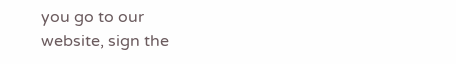you go to our
website, sign the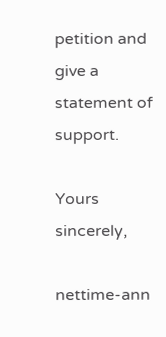petition and give a statement of support.

Yours sincerely,

nettime-ann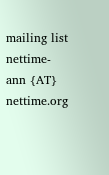mailing list
nettime-ann {AT} nettime.org